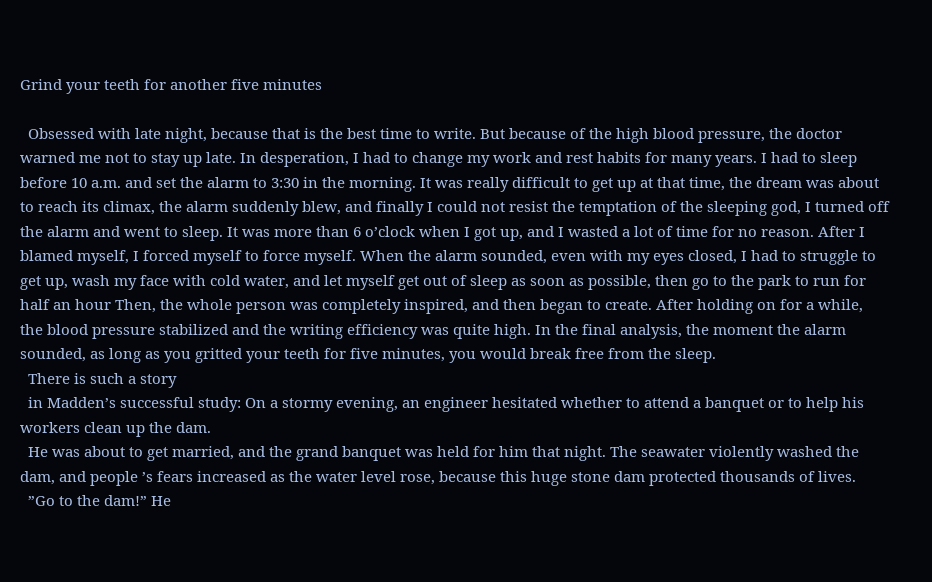Grind your teeth for another five minutes

  Obsessed with late night, because that is the best time to write. But because of the high blood pressure, the doctor warned me not to stay up late. In desperation, I had to change my work and rest habits for many years. I had to sleep before 10 a.m. and set the alarm to 3:30 in the morning. It was really difficult to get up at that time, the dream was about to reach its climax, the alarm suddenly blew, and finally I could not resist the temptation of the sleeping god, I turned off the alarm and went to sleep. It was more than 6 o’clock when I got up, and I wasted a lot of time for no reason. After I blamed myself, I forced myself to force myself. When the alarm sounded, even with my eyes closed, I had to struggle to get up, wash my face with cold water, and let myself get out of sleep as soon as possible, then go to the park to run for half an hour Then, the whole person was completely inspired, and then began to create. After holding on for a while, the blood pressure stabilized and the writing efficiency was quite high. In the final analysis, the moment the alarm sounded, as long as you gritted your teeth for five minutes, you would break free from the sleep.
  There is such a story
  in Madden’s successful study: On a stormy evening, an engineer hesitated whether to attend a banquet or to help his workers clean up the dam.
  He was about to get married, and the grand banquet was held for him that night. The seawater violently washed the dam, and people ’s fears increased as the water level rose, because this huge stone dam protected thousands of lives.
  ”Go to the dam!” He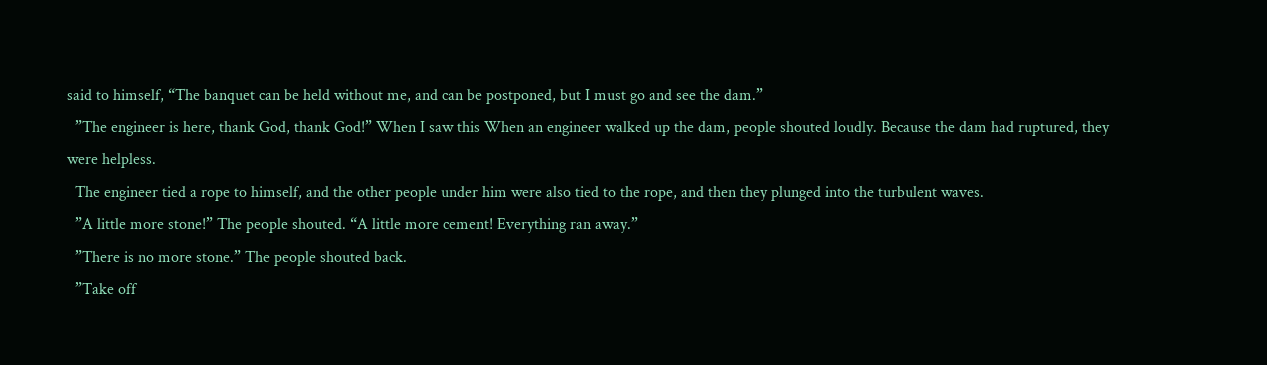said to himself, “The banquet can be held without me, and can be postponed, but I must go and see the dam.”
  ”The engineer is here, thank God, thank God!” When I saw this When an engineer walked up the dam, people shouted loudly. Because the dam had ruptured, they were helpless.
  The engineer tied a rope to himself, and the other people under him were also tied to the rope, and then they plunged into the turbulent waves.
  ”A little more stone!” The people shouted. “A little more cement! Everything ran away.”
  ”There is no more stone.” The people shouted back.
  ”Take off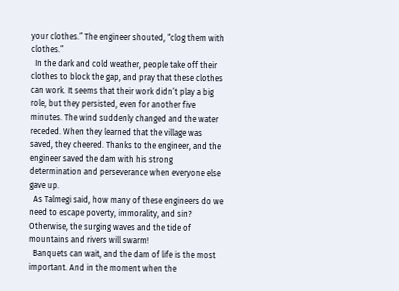your clothes.” The engineer shouted, “clog them with clothes.”
  In the dark and cold weather, people take off their clothes to block the gap, and pray that these clothes can work. It seems that their work didn’t play a big role, but they persisted, even for another five minutes. The wind suddenly changed and the water receded. When they learned that the village was saved, they cheered. Thanks to the engineer, and the engineer saved the dam with his strong determination and perseverance when everyone else gave up.
  As Talmegi said, how many of these engineers do we need to escape poverty, immorality, and sin? Otherwise, the surging waves and the tide of mountains and rivers will swarm!
  Banquets can wait, and the dam of life is the most important. And in the moment when the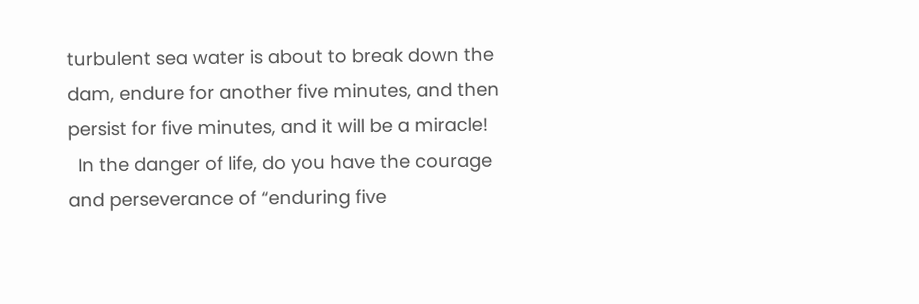turbulent sea water is about to break down the dam, endure for another five minutes, and then persist for five minutes, and it will be a miracle!
  In the danger of life, do you have the courage and perseverance of “enduring five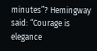minutes”? Hemingway said: “Courage is elegance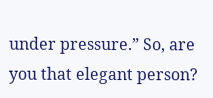under pressure.” So, are you that elegant person?